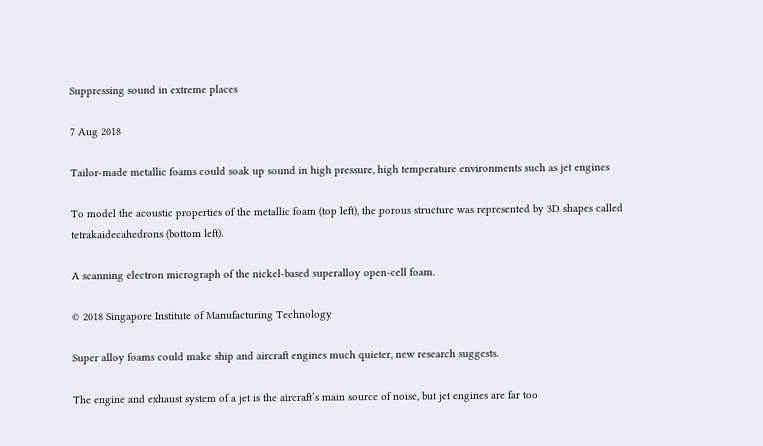Suppressing sound in extreme places

7 Aug 2018

Tailor-made metallic foams could soak up sound in high pressure, high temperature environments such as jet engines

To model the acoustic properties of the metallic foam (top left), the porous structure was represented by 3D shapes called tetrakaidecahedrons (bottom left).

A scanning electron micrograph of the nickel-based superalloy open-cell foam.

© 2018 Singapore Institute of Manufacturing Technology

Super alloy foams could make ship and aircraft engines much quieter, new research suggests.

The engine and exhaust system of a jet is the aircraft’s main source of noise, but jet engines are far too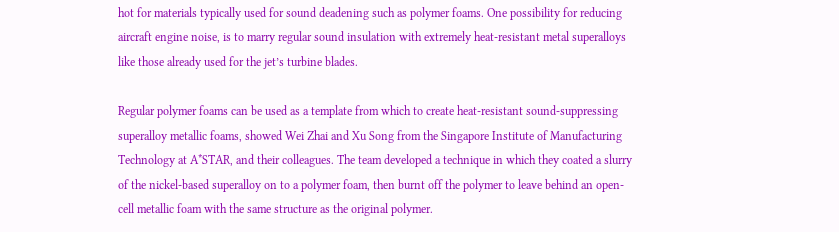hot for materials typically used for sound deadening such as polymer foams. One possibility for reducing aircraft engine noise, is to marry regular sound insulation with extremely heat-resistant metal superalloys like those already used for the jet’s turbine blades.

Regular polymer foams can be used as a template from which to create heat-resistant sound-suppressing superalloy metallic foams, showed Wei Zhai and Xu Song from the Singapore Institute of Manufacturing Technology at A*STAR, and their colleagues. The team developed a technique in which they coated a slurry of the nickel-based superalloy on to a polymer foam, then burnt off the polymer to leave behind an open-cell metallic foam with the same structure as the original polymer.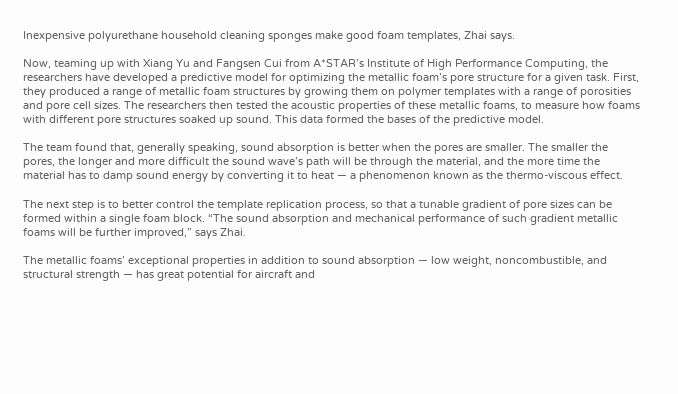Inexpensive polyurethane household cleaning sponges make good foam templates, Zhai says.

Now, teaming up with Xiang Yu and Fangsen Cui from A*STAR’s Institute of High Performance Computing, the researchers have developed a predictive model for optimizing the metallic foam’s pore structure for a given task. First, they produced a range of metallic foam structures by growing them on polymer templates with a range of porosities and pore cell sizes. The researchers then tested the acoustic properties of these metallic foams, to measure how foams with different pore structures soaked up sound. This data formed the bases of the predictive model.

The team found that, generally speaking, sound absorption is better when the pores are smaller. The smaller the pores, the longer and more difficult the sound wave’s path will be through the material, and the more time the material has to damp sound energy by converting it to heat — a phenomenon known as the thermo-viscous effect.

The next step is to better control the template replication process, so that a tunable gradient of pore sizes can be formed within a single foam block. “The sound absorption and mechanical performance of such gradient metallic foams will be further improved,” says Zhai.

The metallic foams’ exceptional properties in addition to sound absorption — low weight, noncombustible, and structural strength — has great potential for aircraft and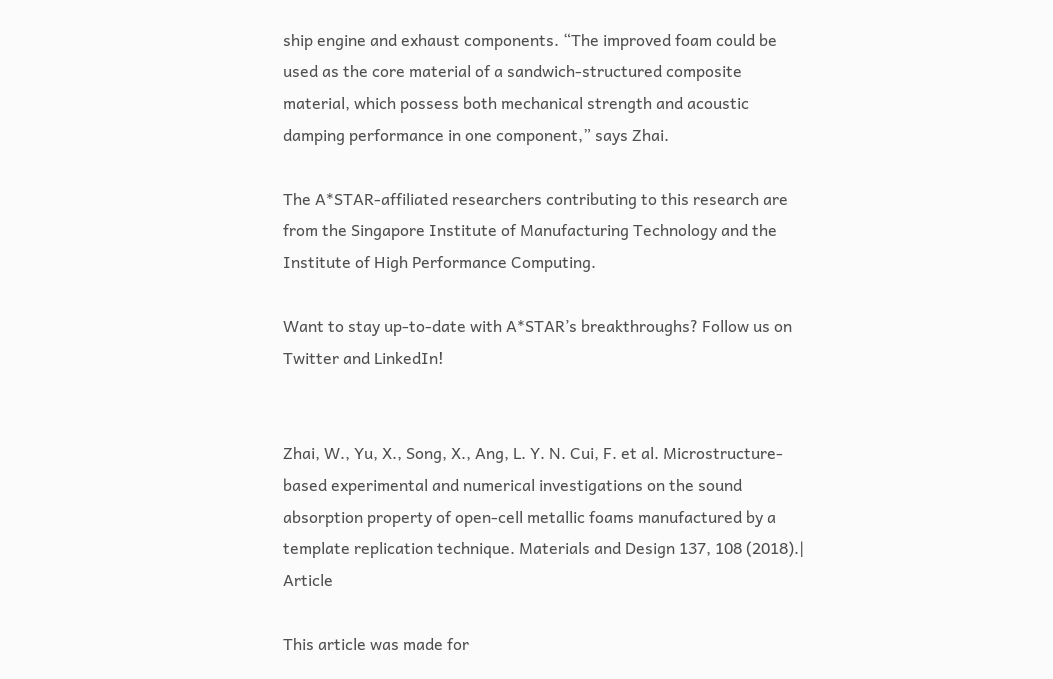ship engine and exhaust components. “The improved foam could be used as the core material of a sandwich-structured composite material, which possess both mechanical strength and acoustic damping performance in one component,” says Zhai.

The A*STAR-affiliated researchers contributing to this research are from the Singapore Institute of Manufacturing Technology and the Institute of High Performance Computing.

Want to stay up-to-date with A*STAR’s breakthroughs? Follow us on Twitter and LinkedIn!


Zhai, W., Yu, X., Song, X., Ang, L. Y. N. Cui, F. et al. Microstructure-based experimental and numerical investigations on the sound absorption property of open-cell metallic foams manufactured by a template replication technique. Materials and Design 137, 108 (2018).| Article

This article was made for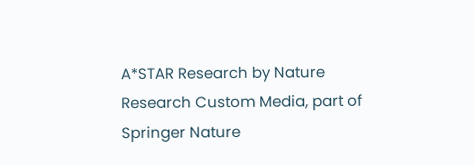A*STAR Research by Nature Research Custom Media, part of Springer Nature